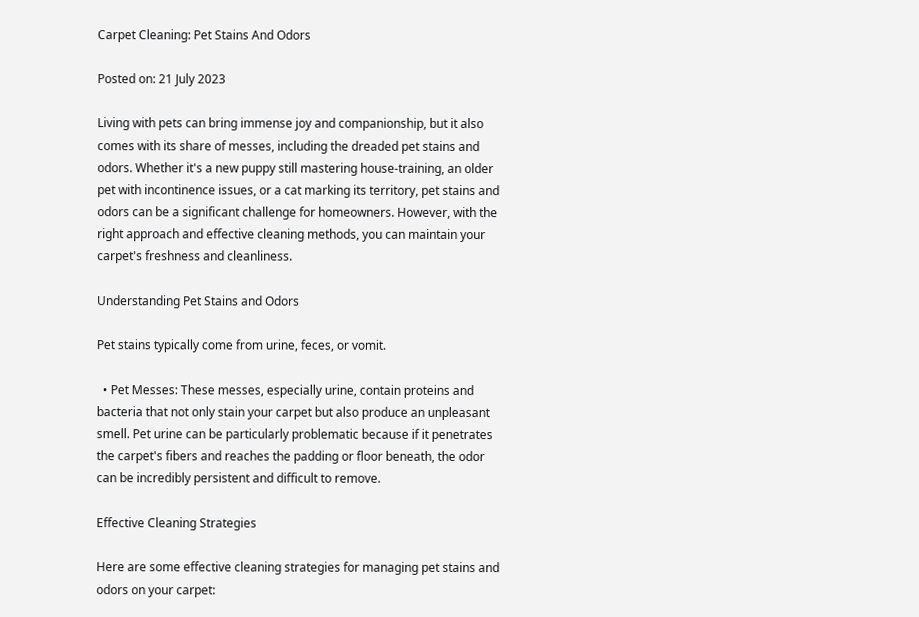Carpet Cleaning: Pet Stains And Odors

Posted on: 21 July 2023

Living with pets can bring immense joy and companionship, but it also comes with its share of messes, including the dreaded pet stains and odors. Whether it's a new puppy still mastering house-training, an older pet with incontinence issues, or a cat marking its territory, pet stains and odors can be a significant challenge for homeowners. However, with the right approach and effective cleaning methods, you can maintain your carpet's freshness and cleanliness.

Understanding Pet Stains and Odors

Pet stains typically come from urine, feces, or vomit.

  • Pet Messes: These messes, especially urine, contain proteins and bacteria that not only stain your carpet but also produce an unpleasant smell. Pet urine can be particularly problematic because if it penetrates the carpet's fibers and reaches the padding or floor beneath, the odor can be incredibly persistent and difficult to remove.

Effective Cleaning Strategies

Here are some effective cleaning strategies for managing pet stains and odors on your carpet: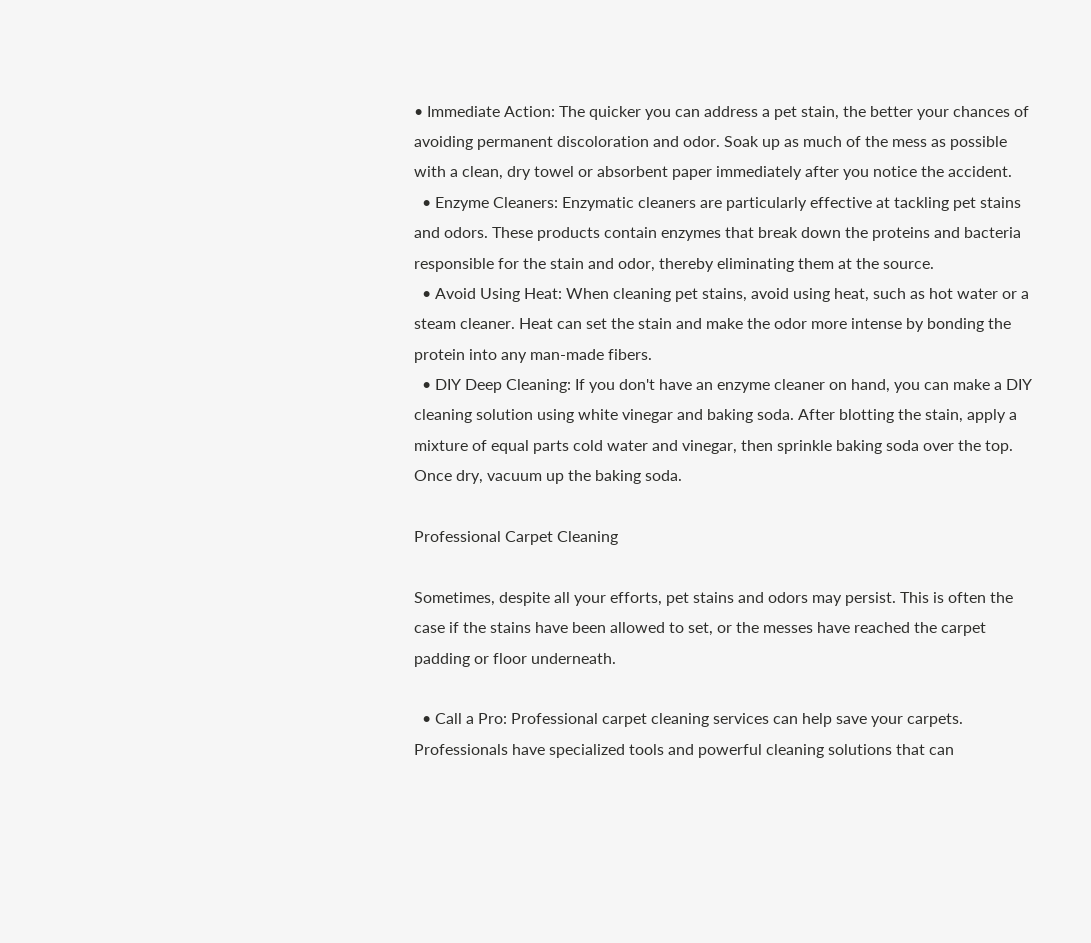• Immediate Action: The quicker you can address a pet stain, the better your chances of avoiding permanent discoloration and odor. Soak up as much of the mess as possible with a clean, dry towel or absorbent paper immediately after you notice the accident.
  • Enzyme Cleaners: Enzymatic cleaners are particularly effective at tackling pet stains and odors. These products contain enzymes that break down the proteins and bacteria responsible for the stain and odor, thereby eliminating them at the source.
  • Avoid Using Heat: When cleaning pet stains, avoid using heat, such as hot water or a steam cleaner. Heat can set the stain and make the odor more intense by bonding the protein into any man-made fibers.
  • DIY Deep Cleaning: If you don't have an enzyme cleaner on hand, you can make a DIY cleaning solution using white vinegar and baking soda. After blotting the stain, apply a mixture of equal parts cold water and vinegar, then sprinkle baking soda over the top. Once dry, vacuum up the baking soda.

Professional Carpet Cleaning

Sometimes, despite all your efforts, pet stains and odors may persist. This is often the case if the stains have been allowed to set, or the messes have reached the carpet padding or floor underneath.

  • Call a Pro: Professional carpet cleaning services can help save your carpets. Professionals have specialized tools and powerful cleaning solutions that can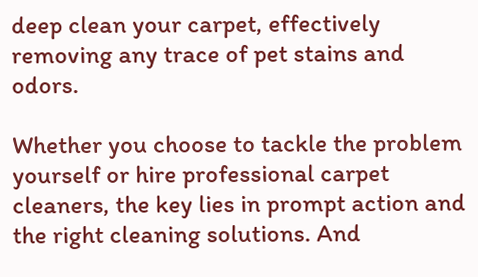deep clean your carpet, effectively removing any trace of pet stains and odors.

Whether you choose to tackle the problem yourself or hire professional carpet cleaners, the key lies in prompt action and the right cleaning solutions. And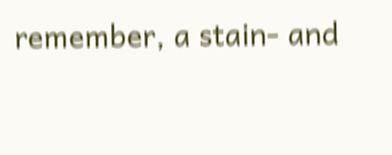remember, a stain- and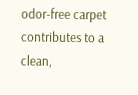odor-free carpet contributes to a clean,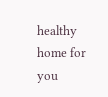healthy home for you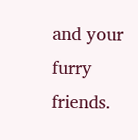and your furry friends.